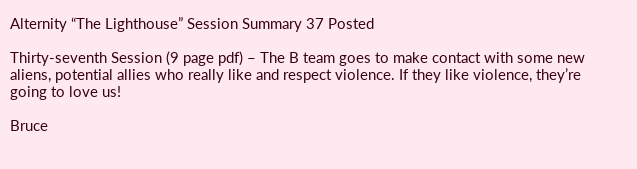Alternity “The Lighthouse” Session Summary 37 Posted

Thirty-seventh Session (9 page pdf) – The B team goes to make contact with some new aliens, potential allies who really like and respect violence. If they like violence, they’re going to love us!

Bruce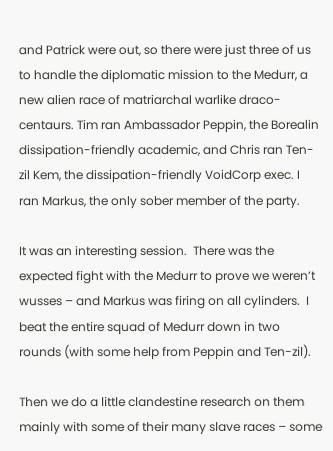and Patrick were out, so there were just three of us to handle the diplomatic mission to the Medurr, a new alien race of matriarchal warlike draco-centaurs. Tim ran Ambassador Peppin, the Borealin dissipation-friendly academic, and Chris ran Ten-zil Kem, the dissipation-friendly VoidCorp exec. I ran Markus, the only sober member of the party.

It was an interesting session.  There was the expected fight with the Medurr to prove we weren’t wusses – and Markus was firing on all cylinders.  I beat the entire squad of Medurr down in two rounds (with some help from Peppin and Ten-zil).

Then we do a little clandestine research on them mainly with some of their many slave races – some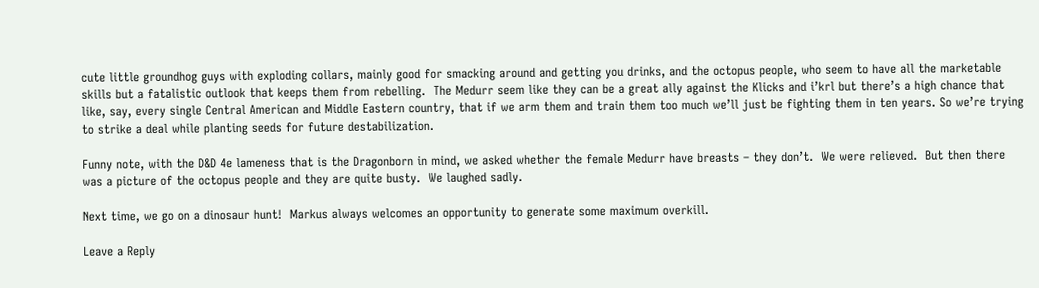cute little groundhog guys with exploding collars, mainly good for smacking around and getting you drinks, and the octopus people, who seem to have all the marketable skills but a fatalistic outlook that keeps them from rebelling.  The Medurr seem like they can be a great ally against the Klicks and i’krl but there’s a high chance that like, say, every single Central American and Middle Eastern country, that if we arm them and train them too much we’ll just be fighting them in ten years. So we’re trying to strike a deal while planting seeds for future destabilization.

Funny note, with the D&D 4e lameness that is the Dragonborn in mind, we asked whether the female Medurr have breasts – they don’t.  We were relieved.  But then there was a picture of the octopus people and they are quite busty.  We laughed sadly.

Next time, we go on a dinosaur hunt!  Markus always welcomes an opportunity to generate some maximum overkill.

Leave a Reply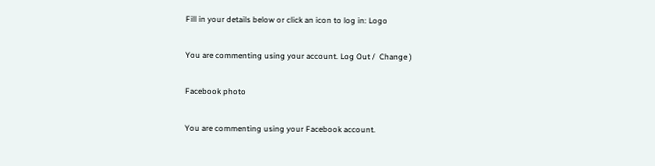Fill in your details below or click an icon to log in: Logo

You are commenting using your account. Log Out /  Change )

Facebook photo

You are commenting using your Facebook account.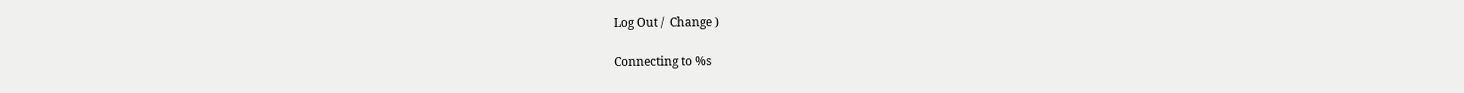Log Out /  Change )

Connecting to %s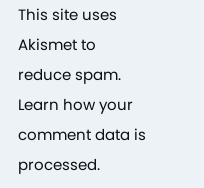This site uses Akismet to reduce spam. Learn how your comment data is processed.